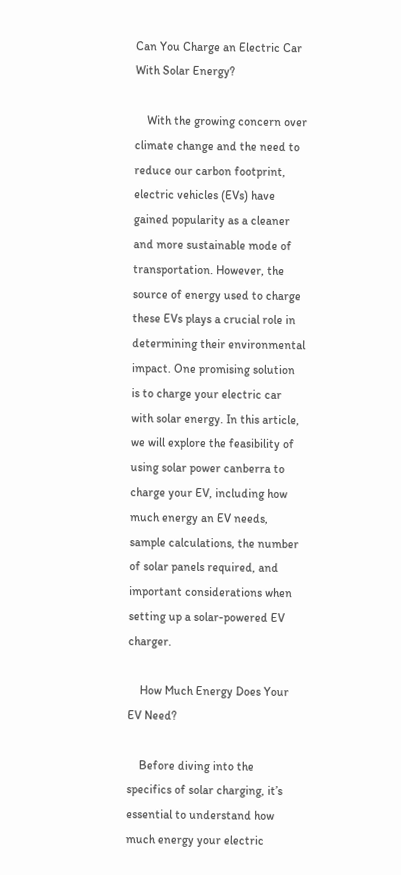Can You Charge an Electric Car With Solar Energy?

    With the growing concern over climate change and the need to reduce our carbon footprint, electric vehicles (EVs) have gained popularity as a cleaner and more sustainable mode of transportation. However, the source of energy used to charge these EVs plays a crucial role in determining their environmental impact. One promising solution is to charge your electric car with solar energy. In this article, we will explore the feasibility of using solar power canberra to charge your EV, including how much energy an EV needs, sample calculations, the number of solar panels required, and important considerations when setting up a solar-powered EV charger.

    How Much Energy Does Your EV Need?

    Before diving into the specifics of solar charging, it’s essential to understand how much energy your electric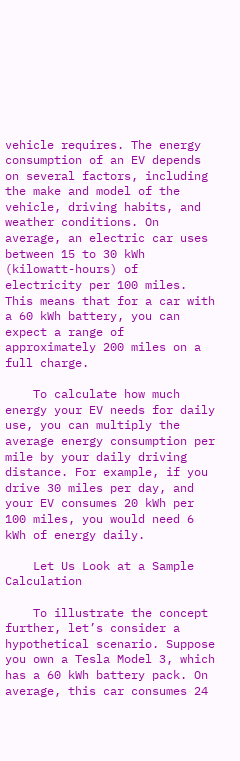vehicle requires. The energy consumption of an EV depends on several factors, including the make and model of the vehicle, driving habits, and weather conditions. On average, an electric car uses between 15 to 30 kWh (kilowatt-hours) of electricity per 100 miles. This means that for a car with a 60 kWh battery, you can expect a range of approximately 200 miles on a full charge.

    To calculate how much energy your EV needs for daily use, you can multiply the average energy consumption per mile by your daily driving distance. For example, if you drive 30 miles per day, and your EV consumes 20 kWh per 100 miles, you would need 6 kWh of energy daily.

    Let Us Look at a Sample Calculation

    To illustrate the concept further, let’s consider a hypothetical scenario. Suppose you own a Tesla Model 3, which has a 60 kWh battery pack. On average, this car consumes 24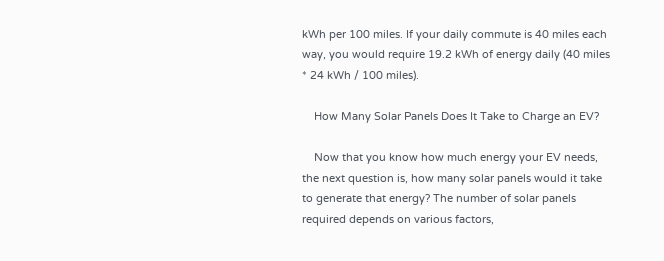kWh per 100 miles. If your daily commute is 40 miles each way, you would require 19.2 kWh of energy daily (40 miles * 24 kWh / 100 miles).

    How Many Solar Panels Does It Take to Charge an EV?

    Now that you know how much energy your EV needs, the next question is, how many solar panels would it take to generate that energy? The number of solar panels required depends on various factors,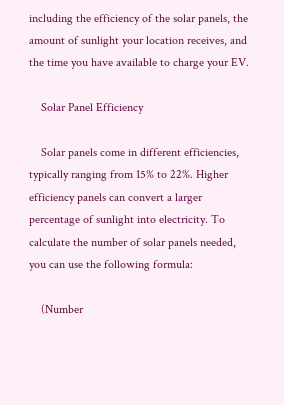including the efficiency of the solar panels, the amount of sunlight your location receives, and the time you have available to charge your EV.

    Solar Panel Efficiency

    Solar panels come in different efficiencies, typically ranging from 15% to 22%. Higher efficiency panels can convert a larger percentage of sunlight into electricity. To calculate the number of solar panels needed, you can use the following formula:

    (Number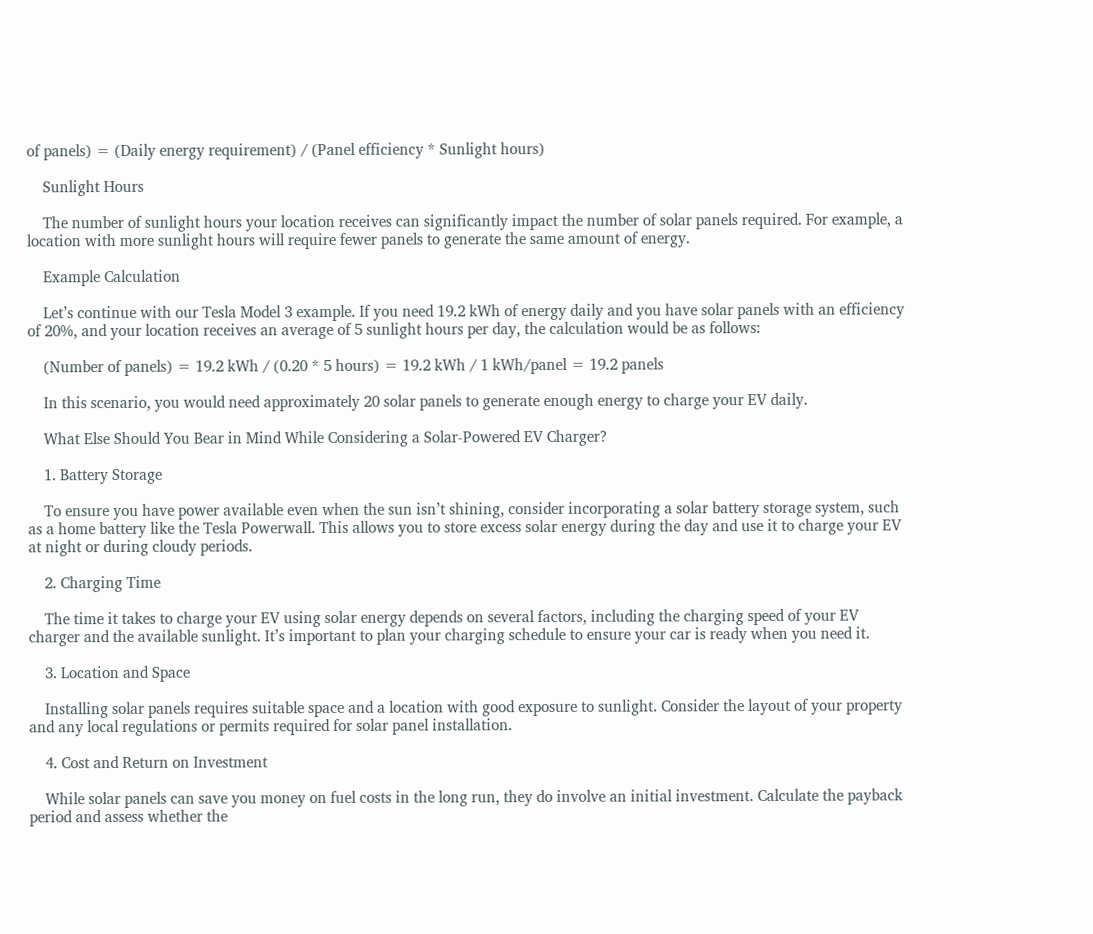of panels) = (Daily energy requirement) / (Panel efficiency * Sunlight hours)

    Sunlight Hours

    The number of sunlight hours your location receives can significantly impact the number of solar panels required. For example, a location with more sunlight hours will require fewer panels to generate the same amount of energy.

    Example Calculation

    Let’s continue with our Tesla Model 3 example. If you need 19.2 kWh of energy daily and you have solar panels with an efficiency of 20%, and your location receives an average of 5 sunlight hours per day, the calculation would be as follows:

    (Number of panels) = 19.2 kWh / (0.20 * 5 hours) = 19.2 kWh / 1 kWh/panel = 19.2 panels

    In this scenario, you would need approximately 20 solar panels to generate enough energy to charge your EV daily.

    What Else Should You Bear in Mind While Considering a Solar-Powered EV Charger?

    1. Battery Storage

    To ensure you have power available even when the sun isn’t shining, consider incorporating a solar battery storage system, such as a home battery like the Tesla Powerwall. This allows you to store excess solar energy during the day and use it to charge your EV at night or during cloudy periods.

    2. Charging Time

    The time it takes to charge your EV using solar energy depends on several factors, including the charging speed of your EV charger and the available sunlight. It’s important to plan your charging schedule to ensure your car is ready when you need it.

    3. Location and Space

    Installing solar panels requires suitable space and a location with good exposure to sunlight. Consider the layout of your property and any local regulations or permits required for solar panel installation.

    4. Cost and Return on Investment

    While solar panels can save you money on fuel costs in the long run, they do involve an initial investment. Calculate the payback period and assess whether the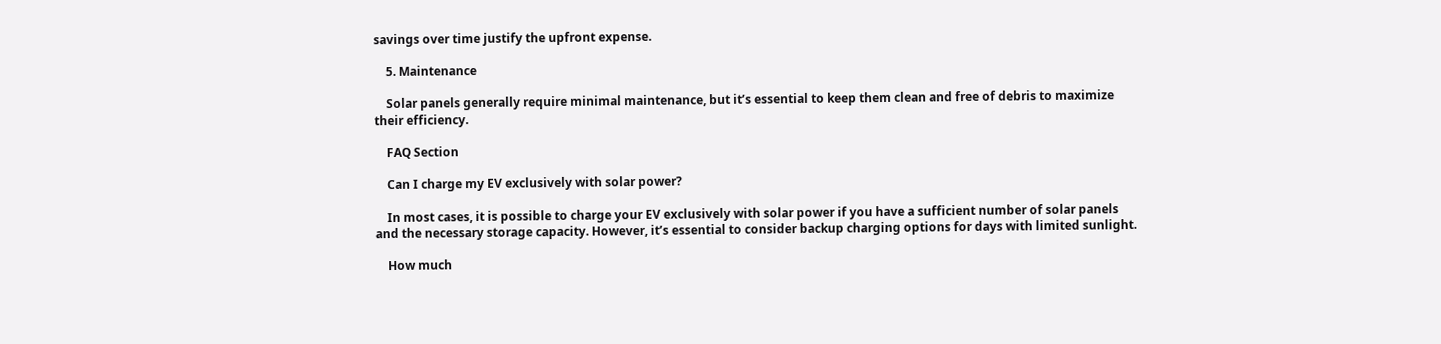savings over time justify the upfront expense.

    5. Maintenance

    Solar panels generally require minimal maintenance, but it’s essential to keep them clean and free of debris to maximize their efficiency.

    FAQ Section

    Can I charge my EV exclusively with solar power?

    In most cases, it is possible to charge your EV exclusively with solar power if you have a sufficient number of solar panels and the necessary storage capacity. However, it’s essential to consider backup charging options for days with limited sunlight.

    How much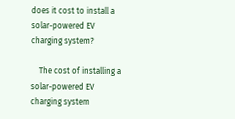does it cost to install a solar-powered EV charging system?

    The cost of installing a solar-powered EV charging system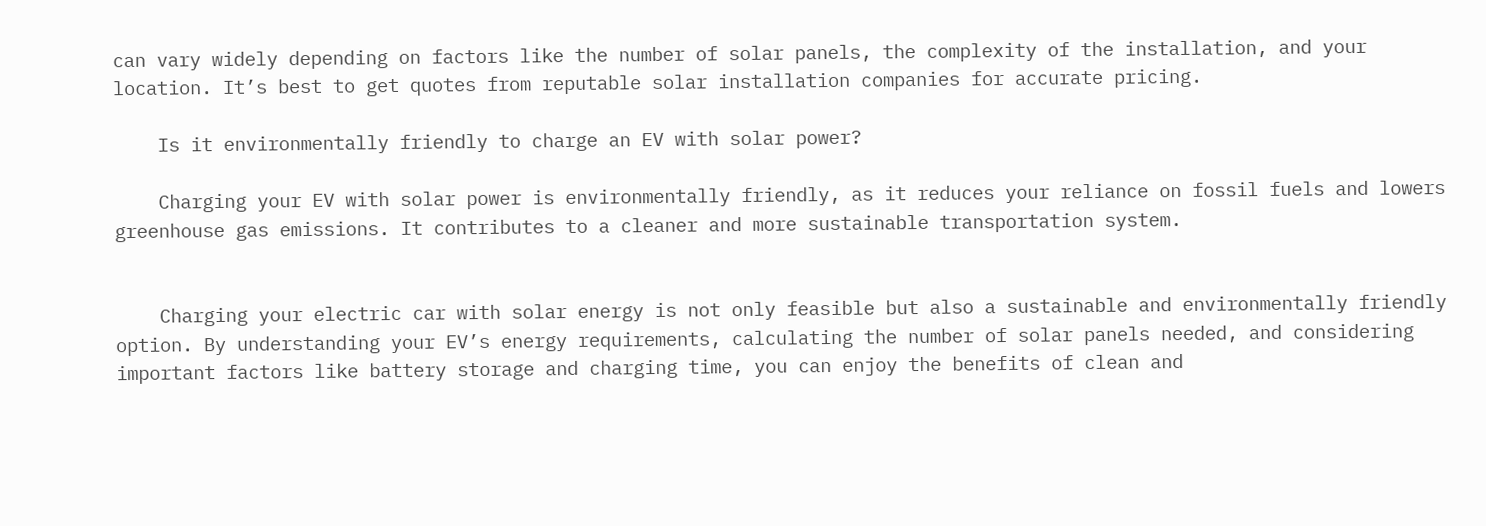can vary widely depending on factors like the number of solar panels, the complexity of the installation, and your location. It’s best to get quotes from reputable solar installation companies for accurate pricing.

    Is it environmentally friendly to charge an EV with solar power?

    Charging your EV with solar power is environmentally friendly, as it reduces your reliance on fossil fuels and lowers greenhouse gas emissions. It contributes to a cleaner and more sustainable transportation system.


    Charging your electric car with solar energy is not only feasible but also a sustainable and environmentally friendly option. By understanding your EV’s energy requirements, calculating the number of solar panels needed, and considering important factors like battery storage and charging time, you can enjoy the benefits of clean and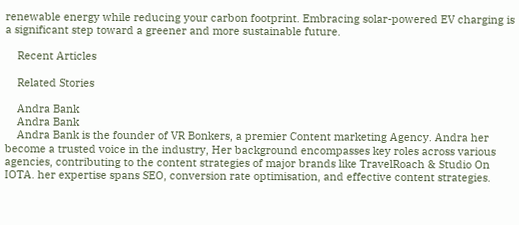renewable energy while reducing your carbon footprint. Embracing solar-powered EV charging is a significant step toward a greener and more sustainable future.

    Recent Articles

    Related Stories

    Andra Bank
    Andra Bank
    Andra Bank is the founder of VR Bonkers, a premier Content marketing Agency. Andra her become a trusted voice in the industry, Her background encompasses key roles across various agencies, contributing to the content strategies of major brands like TravelRoach & Studio On IOTA. her expertise spans SEO, conversion rate optimisation, and effective content strategies.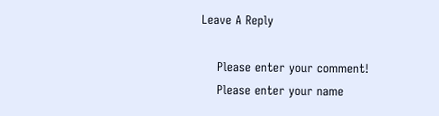Leave A Reply

    Please enter your comment!
    Please enter your name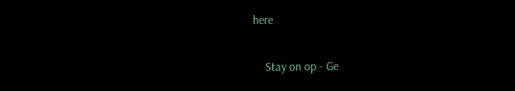here

    Stay on op - Ge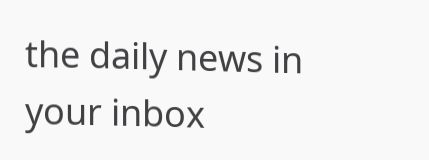the daily news in your inbox